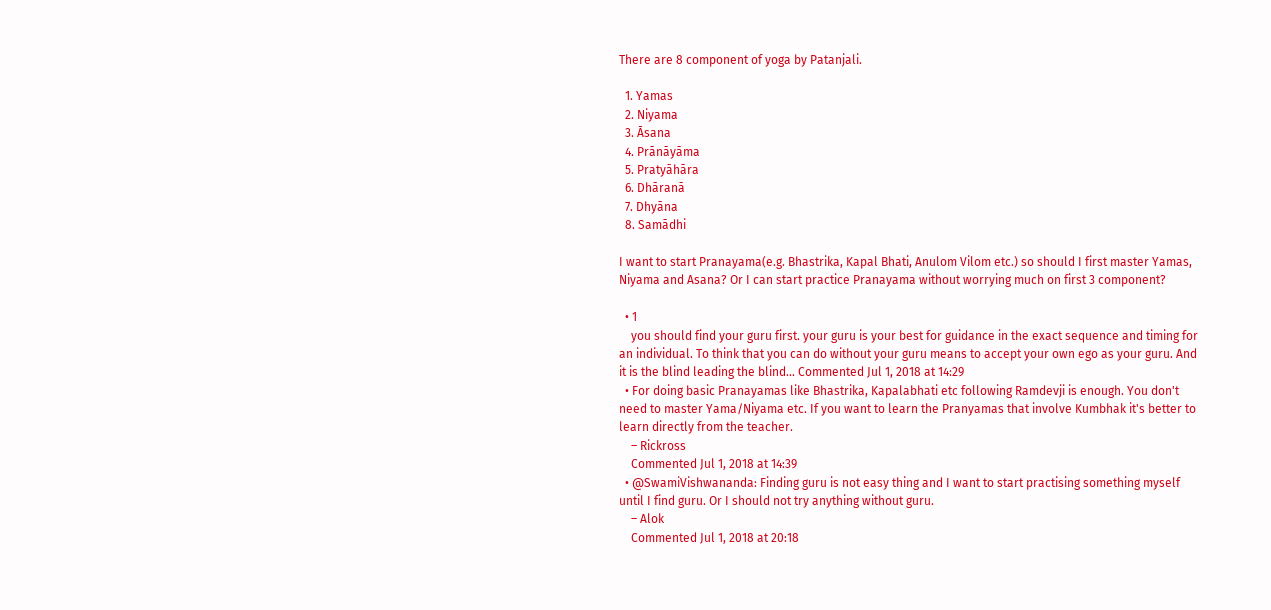There are 8 component of yoga by Patanjali.

  1. Yamas
  2. Niyama
  3. Āsana
  4. Prānāyāma
  5. Pratyāhāra
  6. Dhāranā
  7. Dhyāna
  8. Samādhi

I want to start Pranayama(e.g. Bhastrika, Kapal Bhati, Anulom Vilom etc.) so should I first master Yamas, Niyama and Asana? Or I can start practice Pranayama without worrying much on first 3 component?

  • 1
    you should find your guru first. your guru is your best for guidance in the exact sequence and timing for an individual. To think that you can do without your guru means to accept your own ego as your guru. And it is the blind leading the blind... Commented Jul 1, 2018 at 14:29
  • For doing basic Pranayamas like Bhastrika, Kapalabhati etc following Ramdevji is enough. You don't need to master Yama/Niyama etc. If you want to learn the Pranyamas that involve Kumbhak it's better to learn directly from the teacher.
    – Rickross
    Commented Jul 1, 2018 at 14:39
  • @SwamiVishwananda: Finding guru is not easy thing and I want to start practising something myself until I find guru. Or I should not try anything without guru.
    – Alok
    Commented Jul 1, 2018 at 20:18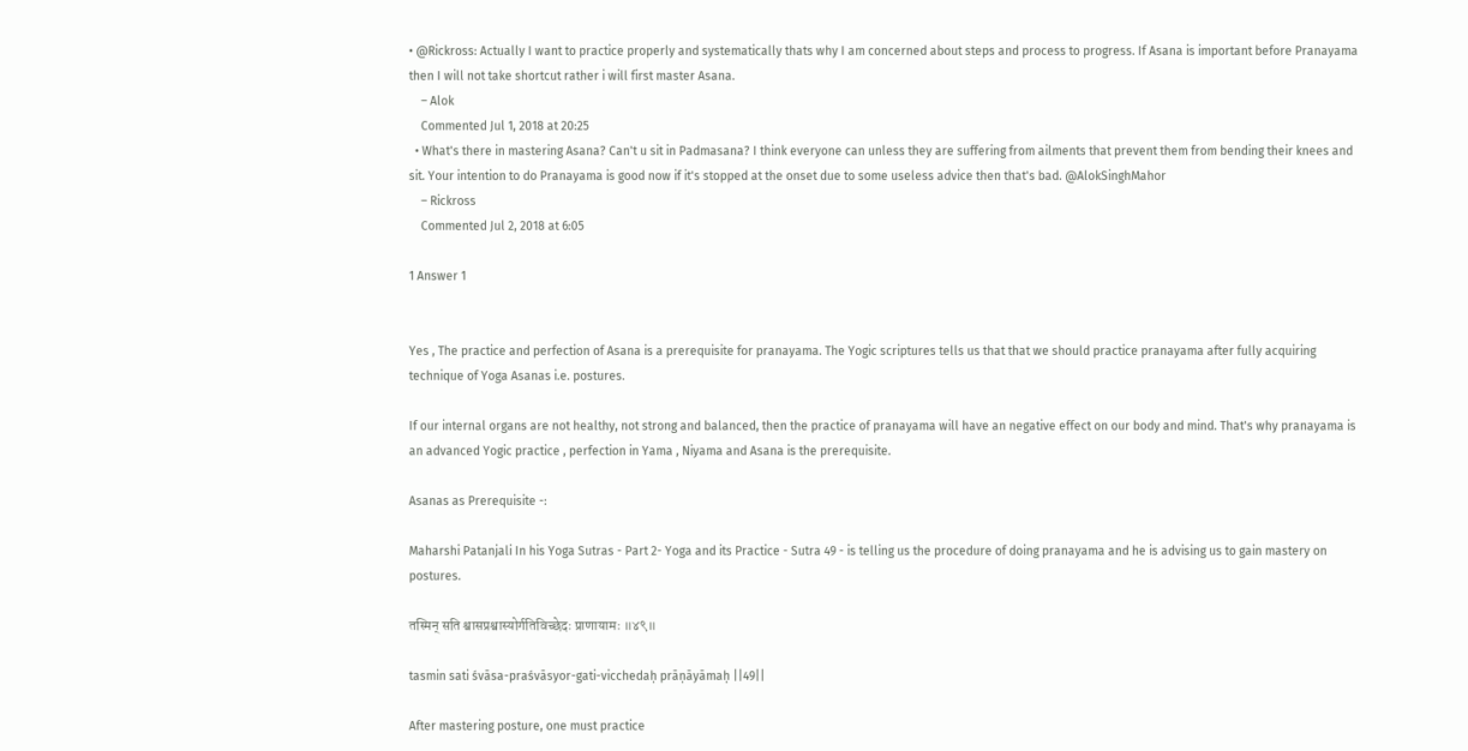• @Rickross: Actually I want to practice properly and systematically thats why I am concerned about steps and process to progress. If Asana is important before Pranayama then I will not take shortcut rather i will first master Asana.
    – Alok
    Commented Jul 1, 2018 at 20:25
  • What's there in mastering Asana? Can't u sit in Padmasana? I think everyone can unless they are suffering from ailments that prevent them from bending their knees and sit. Your intention to do Pranayama is good now if it's stopped at the onset due to some useless advice then that's bad. @AlokSinghMahor
    – Rickross
    Commented Jul 2, 2018 at 6:05

1 Answer 1


Yes , The practice and perfection of Asana is a prerequisite for pranayama. The Yogic scriptures tells us that that we should practice pranayama after fully acquiring technique of Yoga Asanas i.e. postures.

If our internal organs are not healthy, not strong and balanced, then the practice of pranayama will have an negative effect on our body and mind. That's why pranayama is an advanced Yogic practice , perfection in Yama , Niyama and Asana is the prerequisite.

Asanas as Prerequisite -:

Maharshi Patanjali In his Yoga Sutras - Part 2- Yoga and its Practice - Sutra 49 - is telling us the procedure of doing pranayama and he is advising us to gain mastery on postures.

तस्मिन् सति श्वासप्रश्वास्योर्गतिविच्छेदः प्राणायामः ॥४९॥

tasmin sati śvāsa-praśvāsyor-gati-vicchedaḥ prāṇāyāmaḥ ||49||

After mastering posture, one must practice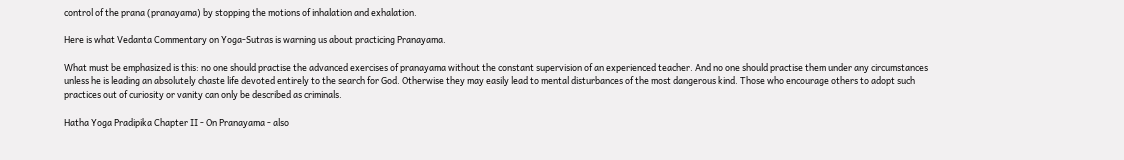control of the prana (pranayama) by stopping the motions of inhalation and exhalation.

Here is what Vedanta Commentary on Yoga-Sutras is warning us about practicing Pranayama.

What must be emphasized is this: no one should practise the advanced exercises of pranayama without the constant supervision of an experienced teacher. And no one should practise them under any circumstances unless he is leading an absolutely chaste life devoted entirely to the search for God. Otherwise they may easily lead to mental disturbances of the most dangerous kind. Those who encourage others to adopt such practices out of curiosity or vanity can only be described as criminals.

Hatha Yoga Pradipika Chapter II - On Pranayama - also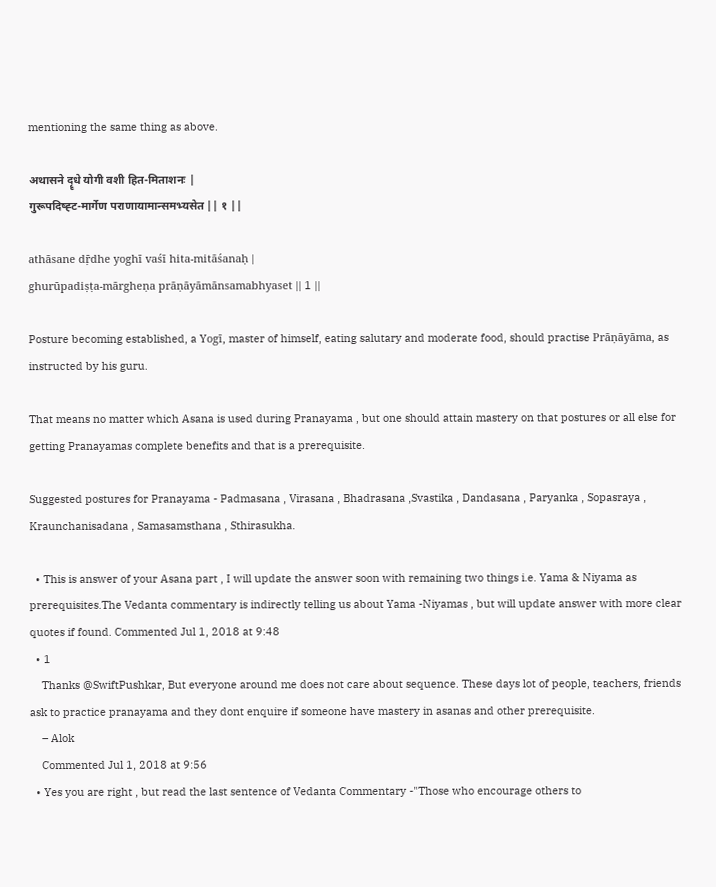mentioning the same thing as above.

अथासने दॄधे योगी वशी हित-मिताशनः |
गुरूपदिष्ह्ट-मार्गेण पराणायामान्समभ्यसेत || १ ||

athāsane dṝdhe yoghī vaśī hita-mitāśanaḥ |
ghurūpadiṣṭa-mārgheṇa prāṇāyāmānsamabhyaset || 1 ||

Posture becoming established, a Yogī, master of himself, eating salutary and moderate food, should practise Prāṇāyāma, as instructed by his guru.

That means no matter which Asana is used during Pranayama , but one should attain mastery on that postures or all else for getting Pranayamas complete benefits and that is a prerequisite.

Suggested postures for Pranayama - Padmasana , Virasana , Bhadrasana ,Svastika , Dandasana , Paryanka , Sopasraya , Kraunchanisadana , Samasamsthana , Sthirasukha.

  • This is answer of your Asana part , I will update the answer soon with remaining two things i.e. Yama & Niyama as prerequisites.The Vedanta commentary is indirectly telling us about Yama -Niyamas , but will update answer with more clear quotes if found. Commented Jul 1, 2018 at 9:48
  • 1
    Thanks @SwiftPushkar, But everyone around me does not care about sequence. These days lot of people, teachers, friends ask to practice pranayama and they dont enquire if someone have mastery in asanas and other prerequisite.
    – Alok
    Commented Jul 1, 2018 at 9:56
  • Yes you are right , but read the last sentence of Vedanta Commentary -"Those who encourage others to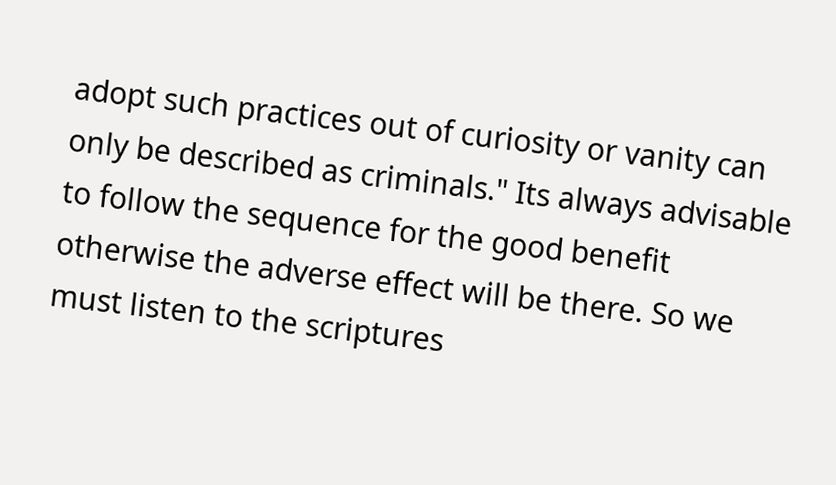adopt such practices out of curiosity or vanity can only be described as criminals." Its always advisable to follow the sequence for the good benefit otherwise the adverse effect will be there. So we must listen to the scriptures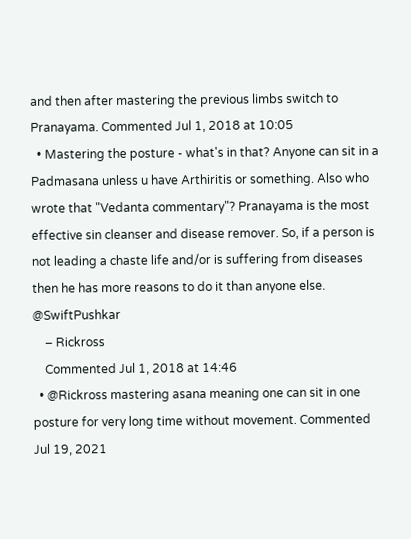and then after mastering the previous limbs switch to Pranayama. Commented Jul 1, 2018 at 10:05
  • Mastering the posture - what's in that? Anyone can sit in a Padmasana unless u have Arthiritis or something. Also who wrote that "Vedanta commentary"? Pranayama is the most effective sin cleanser and disease remover. So, if a person is not leading a chaste life and/or is suffering from diseases then he has more reasons to do it than anyone else. @SwiftPushkar
    – Rickross
    Commented Jul 1, 2018 at 14:46
  • @Rickross mastering asana meaning one can sit in one posture for very long time without movement. Commented Jul 19, 2021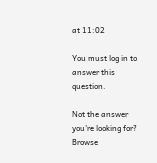at 11:02

You must log in to answer this question.

Not the answer you're looking for? Browse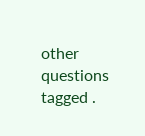other questions tagged .